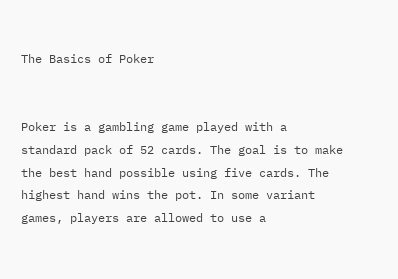The Basics of Poker


Poker is a gambling game played with a standard pack of 52 cards. The goal is to make the best hand possible using five cards. The highest hand wins the pot. In some variant games, players are allowed to use a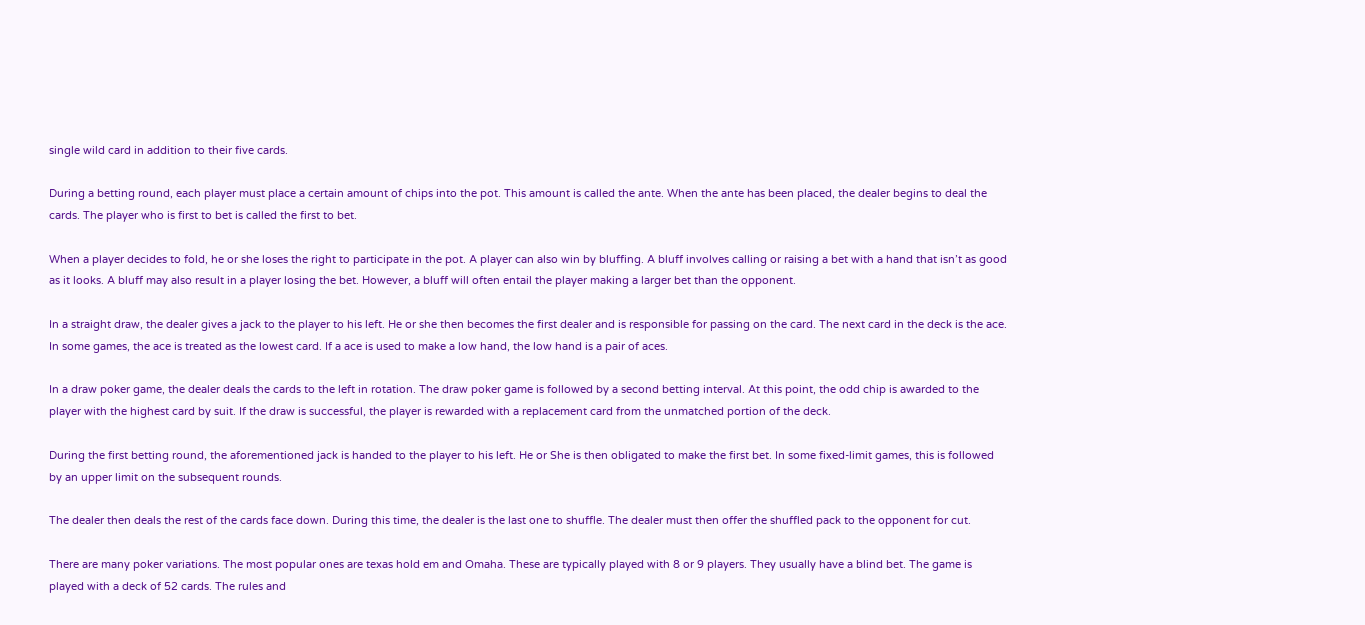single wild card in addition to their five cards.

During a betting round, each player must place a certain amount of chips into the pot. This amount is called the ante. When the ante has been placed, the dealer begins to deal the cards. The player who is first to bet is called the first to bet.

When a player decides to fold, he or she loses the right to participate in the pot. A player can also win by bluffing. A bluff involves calling or raising a bet with a hand that isn’t as good as it looks. A bluff may also result in a player losing the bet. However, a bluff will often entail the player making a larger bet than the opponent.

In a straight draw, the dealer gives a jack to the player to his left. He or she then becomes the first dealer and is responsible for passing on the card. The next card in the deck is the ace. In some games, the ace is treated as the lowest card. If a ace is used to make a low hand, the low hand is a pair of aces.

In a draw poker game, the dealer deals the cards to the left in rotation. The draw poker game is followed by a second betting interval. At this point, the odd chip is awarded to the player with the highest card by suit. If the draw is successful, the player is rewarded with a replacement card from the unmatched portion of the deck.

During the first betting round, the aforementioned jack is handed to the player to his left. He or She is then obligated to make the first bet. In some fixed-limit games, this is followed by an upper limit on the subsequent rounds.

The dealer then deals the rest of the cards face down. During this time, the dealer is the last one to shuffle. The dealer must then offer the shuffled pack to the opponent for cut.

There are many poker variations. The most popular ones are texas hold em and Omaha. These are typically played with 8 or 9 players. They usually have a blind bet. The game is played with a deck of 52 cards. The rules and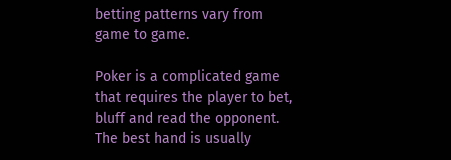betting patterns vary from game to game.

Poker is a complicated game that requires the player to bet, bluff and read the opponent. The best hand is usually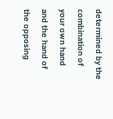determined by the combination of your own hand and the hand of the opposing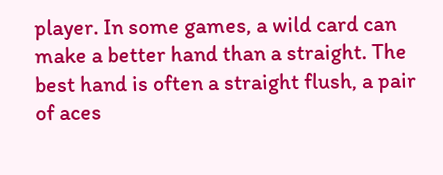player. In some games, a wild card can make a better hand than a straight. The best hand is often a straight flush, a pair of aces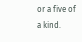or a five of a kind.